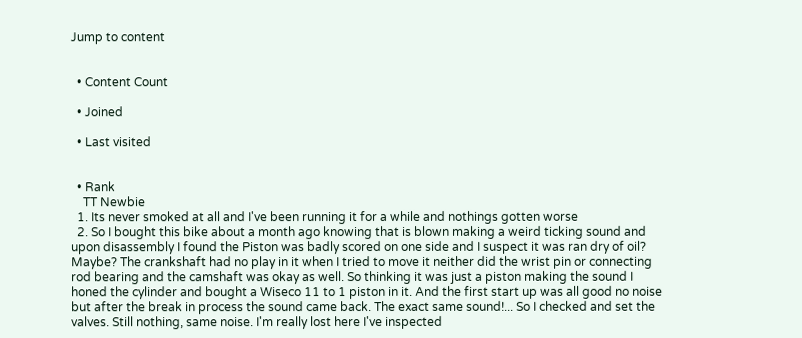Jump to content


  • Content Count

  • Joined

  • Last visited


  • Rank
    TT Newbie
  1. Its never smoked at all and I've been running it for a while and nothings gotten worse
  2. So I bought this bike about a month ago knowing that is blown making a weird ticking sound and upon disassembly I found the Piston was badly scored on one side and I suspect it was ran dry of oil? Maybe? The crankshaft had no play in it when I tried to move it neither did the wrist pin or connecting rod bearing and the camshaft was okay as well. So thinking it was just a piston making the sound I honed the cylinder and bought a Wiseco 11 to 1 piston in it. And the first start up was all good no noise but after the break in process the sound came back. The exact same sound!... So I checked and set the valves. Still nothing, same noise. I'm really lost here I've inspected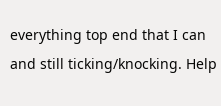everything top end that I can and still ticking/knocking. Help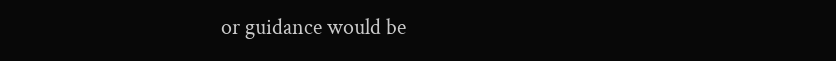or guidance would be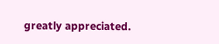greatly appreciated.